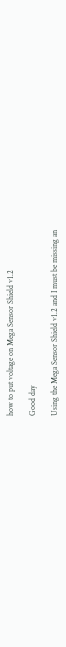how to put voltage on Mega Sensor Shield v1.2

Good day

Using the Mega Sensor Shield v1.2 and I must be missing an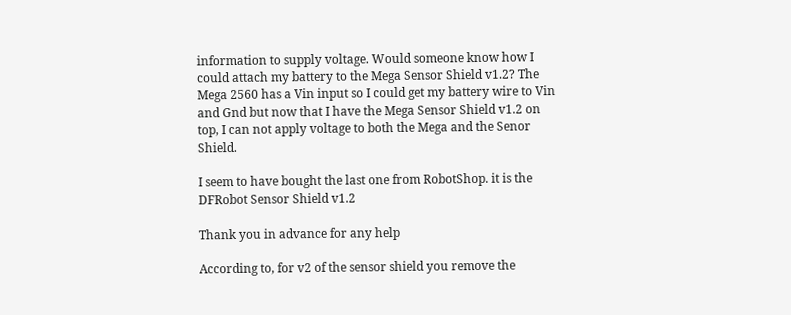information to supply voltage. Would someone know how I could attach my battery to the Mega Sensor Shield v1.2? The Mega 2560 has a Vin input so I could get my battery wire to Vin and Gnd but now that I have the Mega Sensor Shield v1.2 on top, I can not apply voltage to both the Mega and the Senor Shield.

I seem to have bought the last one from RobotShop. it is the DFRobot Sensor Shield v1.2

Thank you in advance for any help

According to, for v2 of the sensor shield you remove the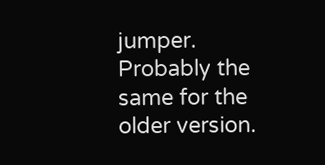jumper. Probably the same for the older version.